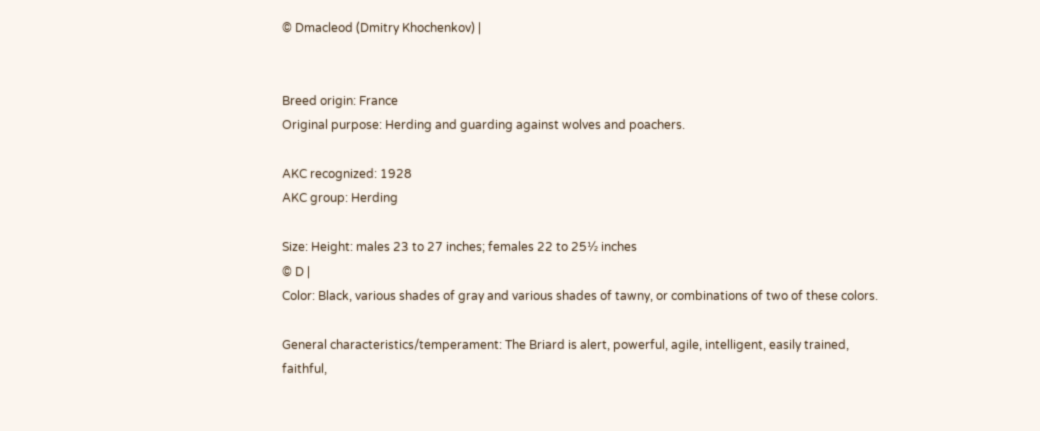© Dmacleod (Dmitry Khochenkov) |


Breed origin: France
Original purpose: Herding and guarding against wolves and poachers.

AKC recognized: 1928
AKC group: Herding

Size: Height: males 23 to 27 inches; females 22 to 25½ inches
© D |
Color: Black, various shades of gray and various shades of tawny, or combinations of two of these colors.

General characteristics/temperament: The Briard is alert, powerful, agile, intelligent, easily trained, faithful,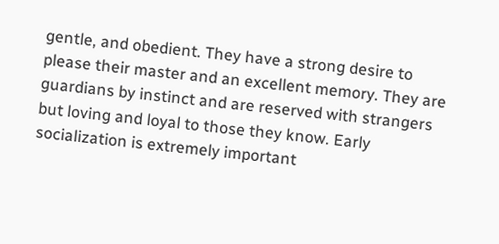gentle, and obedient. They have a strong desire to please their master and an excellent memory. They are guardians by instinct and are reserved with strangers but loving and loyal to those they know. Early socialization is extremely important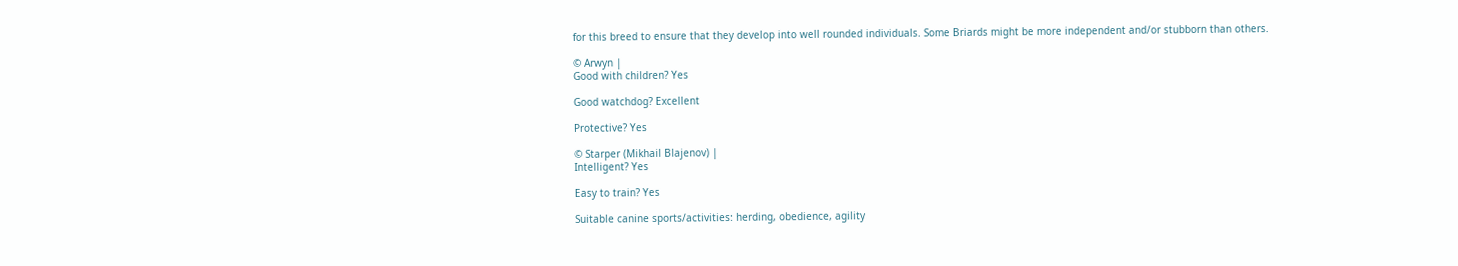for this breed to ensure that they develop into well rounded individuals. Some Briards might be more independent and/or stubborn than others.

© Arwyn |
Good with children? Yes

Good watchdog? Excellent

Protective? Yes

© Starper (Mikhail Blajenov) |
Intelligent? Yes

Easy to train? Yes

Suitable canine sports/activities: herding, obedience, agility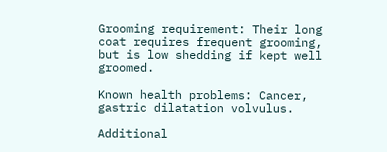Grooming requirement: Their long coat requires frequent grooming, but is low shedding if kept well groomed.

Known health problems: Cancer, gastric dilatation volvulus.

Additional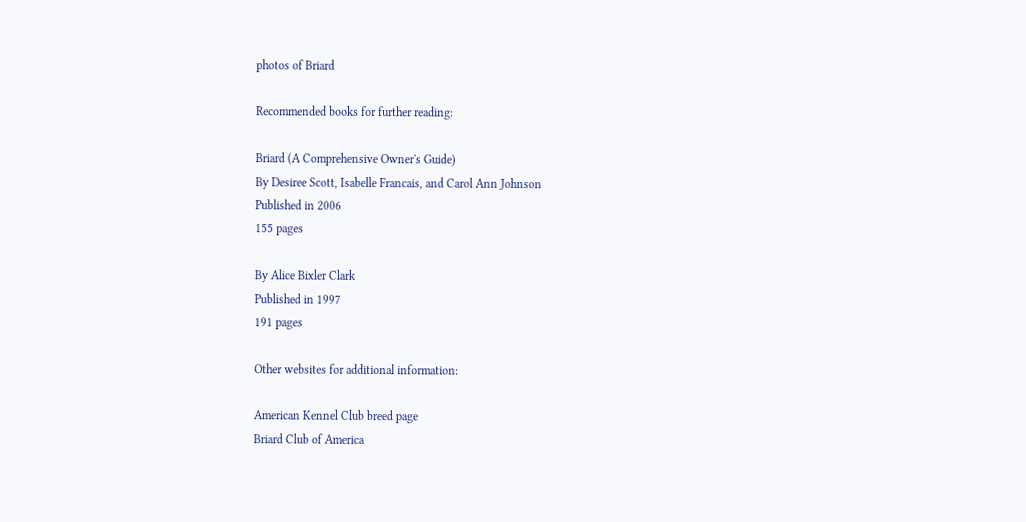photos of Briard

Recommended books for further reading:

Briard (A Comprehensive Owner's Guide)
By Desiree Scott, Isabelle Francais, and Carol Ann Johnson
Published in 2006
155 pages

By Alice Bixler Clark
Published in 1997
191 pages

Other websites for additional information:

American Kennel Club breed page
Briard Club of America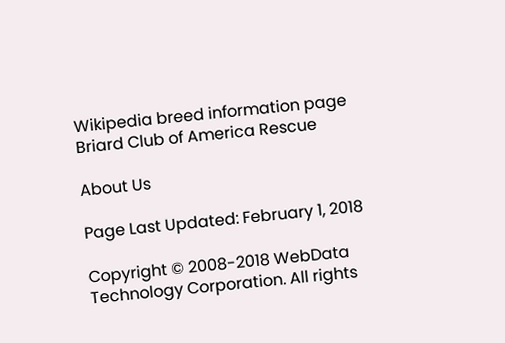Wikipedia breed information page
Briard Club of America Rescue

About Us

Page Last Updated: February 1, 2018

Copyright © 2008-2018 WebData Technology Corporation. All rights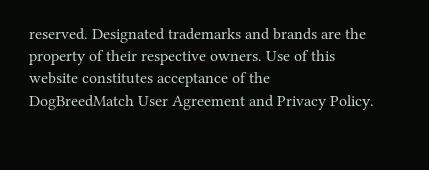reserved. Designated trademarks and brands are the property of their respective owners. Use of this website constitutes acceptance of the DogBreedMatch User Agreement and Privacy Policy.